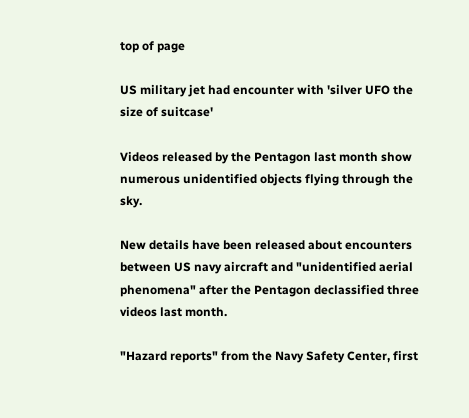top of page

US military jet had encounter with 'silver UFO the size of suitcase'

Videos released by the Pentagon last month show numerous unidentified objects flying through the sky.

New details have been released about encounters between US navy aircraft and "unidentified aerial phenomena" after the Pentagon declassified three videos last month.

"Hazard reports" from the Navy Safety Center, first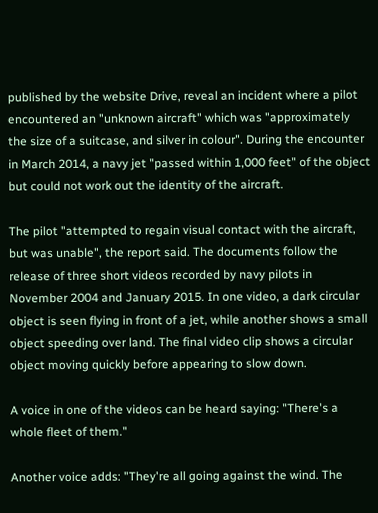published by the website Drive, reveal an incident where a pilot encountered an "unknown aircraft" which was "approximately the size of a suitcase, and silver in colour". During the encounter in March 2014, a navy jet "passed within 1,000 feet" of the object but could not work out the identity of the aircraft.

The pilot "attempted to regain visual contact with the aircraft, but was unable", the report said. The documents follow the release of three short videos recorded by navy pilots in November 2004 and January 2015. In one video, a dark circular object is seen flying in front of a jet, while another shows a small object speeding over land. The final video clip shows a circular object moving quickly before appearing to slow down.

A voice in one of the videos can be heard saying: "There's a whole fleet of them."

Another voice adds: "They're all going against the wind. The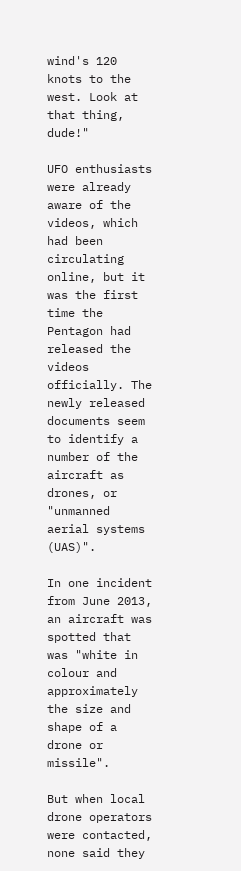wind's 120 knots to the west. Look at that thing, dude!"

UFO enthusiasts were already aware of the videos, which had been circulating online, but it was the first time the Pentagon had released the videos officially. The newly released documents seem to identify a number of the aircraft as drones, or "unmanned aerial systems (UAS)".

In one incident from June 2013, an aircraft was spotted that was "white in colour and approximately the size and shape of a drone or missile".

But when local drone operators were contacted, none said they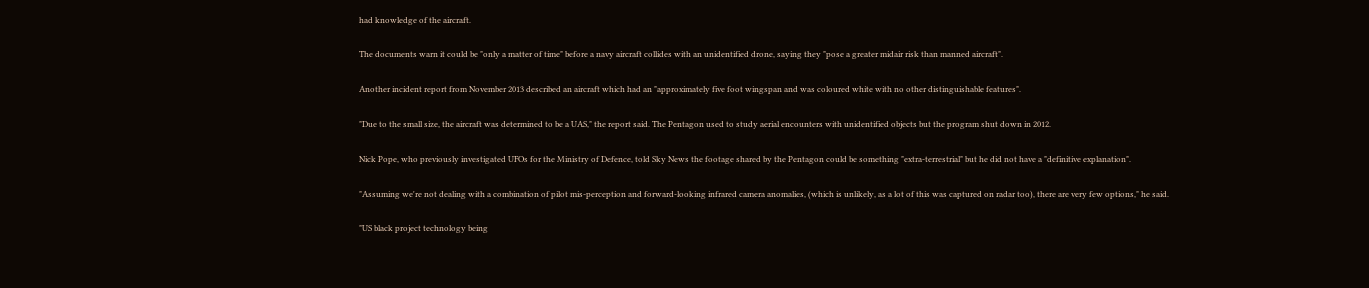had knowledge of the aircraft.

The documents warn it could be "only a matter of time" before a navy aircraft collides with an unidentified drone, saying they "pose a greater midair risk than manned aircraft".

Another incident report from November 2013 described an aircraft which had an "approximately five foot wingspan and was coloured white with no other distinguishable features".

"Due to the small size, the aircraft was determined to be a UAS," the report said. The Pentagon used to study aerial encounters with unidentified objects but the program shut down in 2012.

Nick Pope, who previously investigated UFOs for the Ministry of Defence, told Sky News the footage shared by the Pentagon could be something "extra-terrestrial" but he did not have a "definitive explanation".

"Assuming we're not dealing with a combination of pilot mis-perception and forward-looking infrared camera anomalies, (which is unlikely, as a lot of this was captured on radar too), there are very few options," he said.

"US black project technology being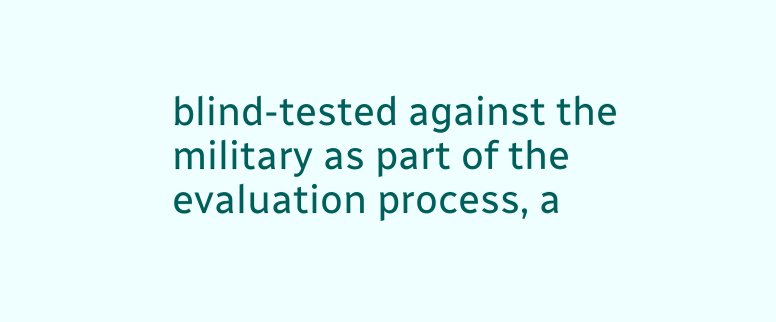blind-tested against the military as part of the evaluation process, a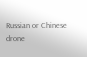Russian or Chinese drone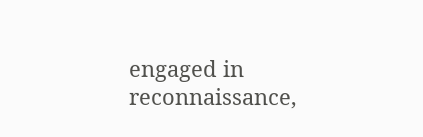engaged in reconnaissance,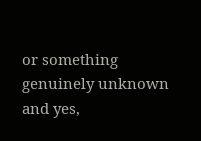or something genuinely unknown and yes,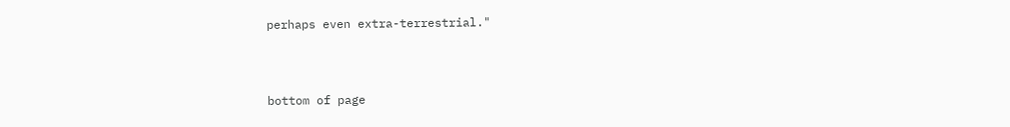perhaps even extra-terrestrial."



bottom of page